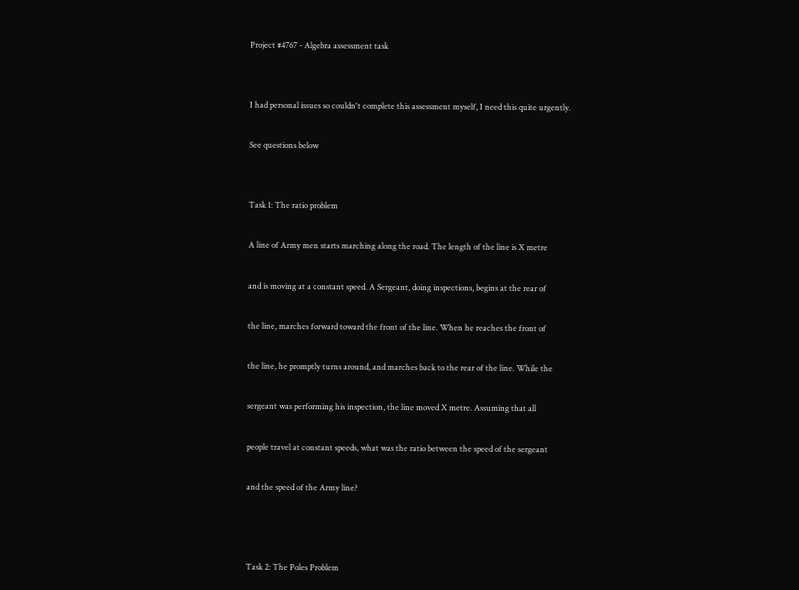Project #4767 - Algebra assessment task


I had personal issues so couldn't complete this assessment myself, I need this quite urgently.

See questions below


Task 1: The ratio problem

A line of Army men starts marching along the road. The length of the line is X metre

and is moving at a constant speed. A Sergeant, doing inspections, begins at the rear of

the line, marches forward toward the front of the line. When he reaches the front of

the line, he promptly turns around, and marches back to the rear of the line. While the

sergeant was performing his inspection, the line moved X metre. Assuming that all

people travel at constant speeds, what was the ratio between the speed of the sergeant

and the speed of the Army line?



Task 2: The Poles Problem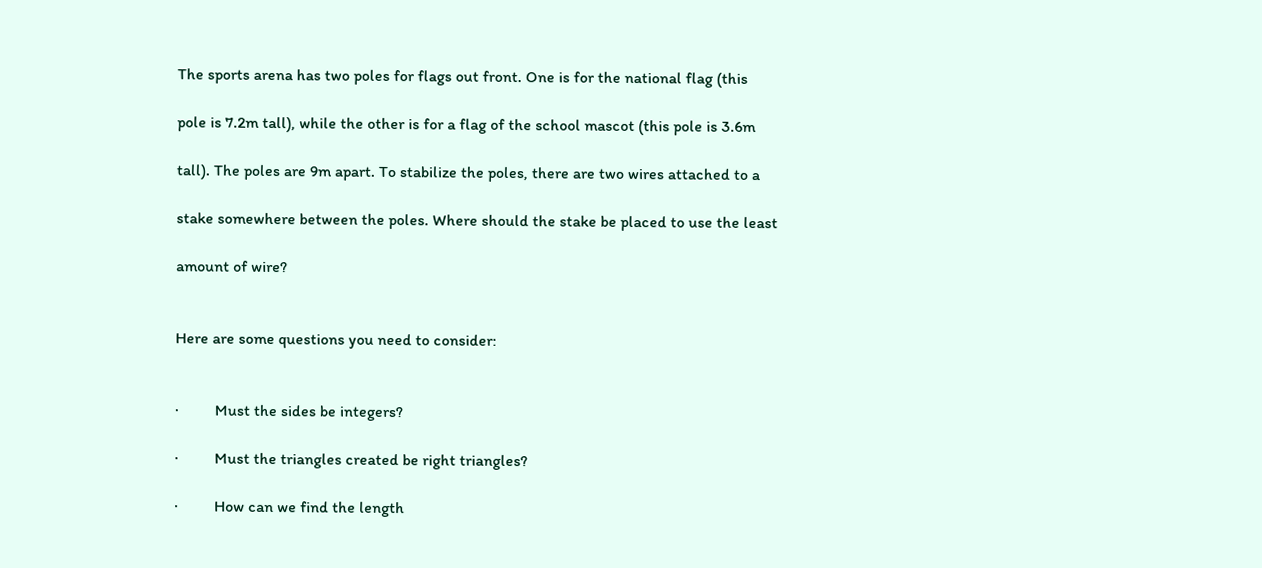The sports arena has two poles for flags out front. One is for the national flag (this

pole is 7.2m tall), while the other is for a flag of the school mascot (this pole is 3.6m

tall). The poles are 9m apart. To stabilize the poles, there are two wires attached to a

stake somewhere between the poles. Where should the stake be placed to use the least

amount of wire?


Here are some questions you need to consider:


·         Must the sides be integers?

·         Must the triangles created be right triangles?

·         How can we find the length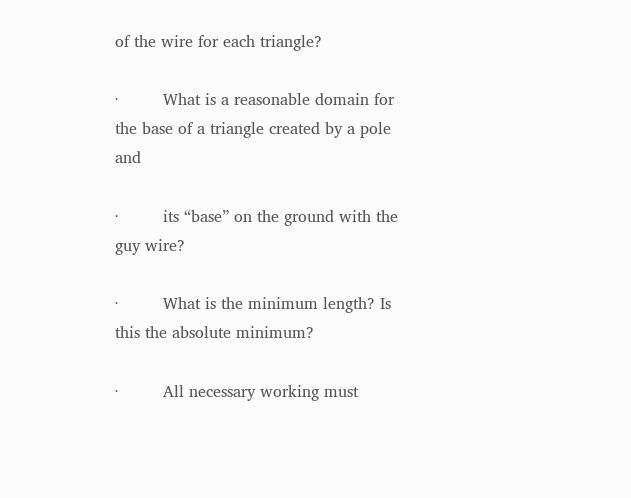of the wire for each triangle?

·         What is a reasonable domain for the base of a triangle created by a pole and

·         its “base” on the ground with the guy wire?

·         What is the minimum length? Is this the absolute minimum?

·         All necessary working must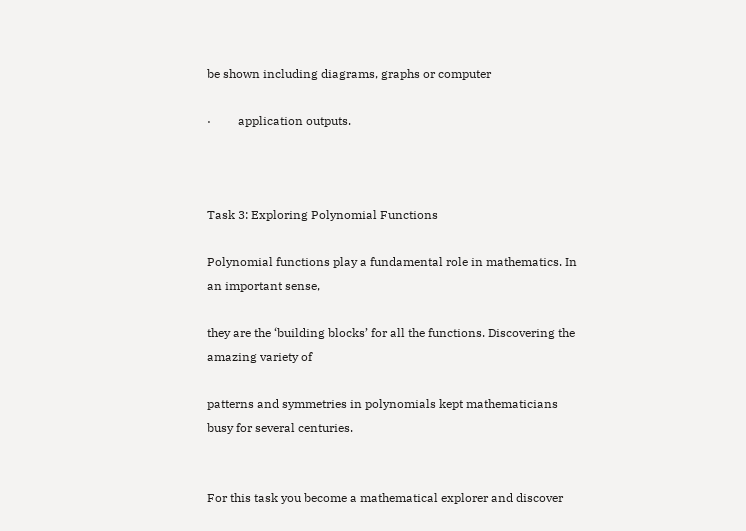be shown including diagrams, graphs or computer

·         application outputs.



Task 3: Exploring Polynomial Functions

Polynomial functions play a fundamental role in mathematics. In an important sense,

they are the ‘building blocks’ for all the functions. Discovering the amazing variety of

patterns and symmetries in polynomials kept mathematicians busy for several centuries.


For this task you become a mathematical explorer and discover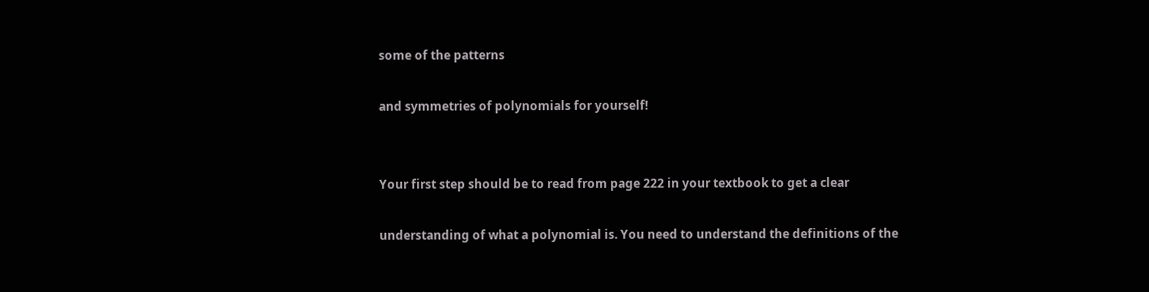some of the patterns

and symmetries of polynomials for yourself!


Your first step should be to read from page 222 in your textbook to get a clear

understanding of what a polynomial is. You need to understand the definitions of the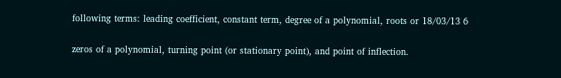following terms: leading coefficient, constant term, degree of a polynomial, roots or 18/03/13 6

zeros of a polynomial, turning point (or stationary point), and point of inflection.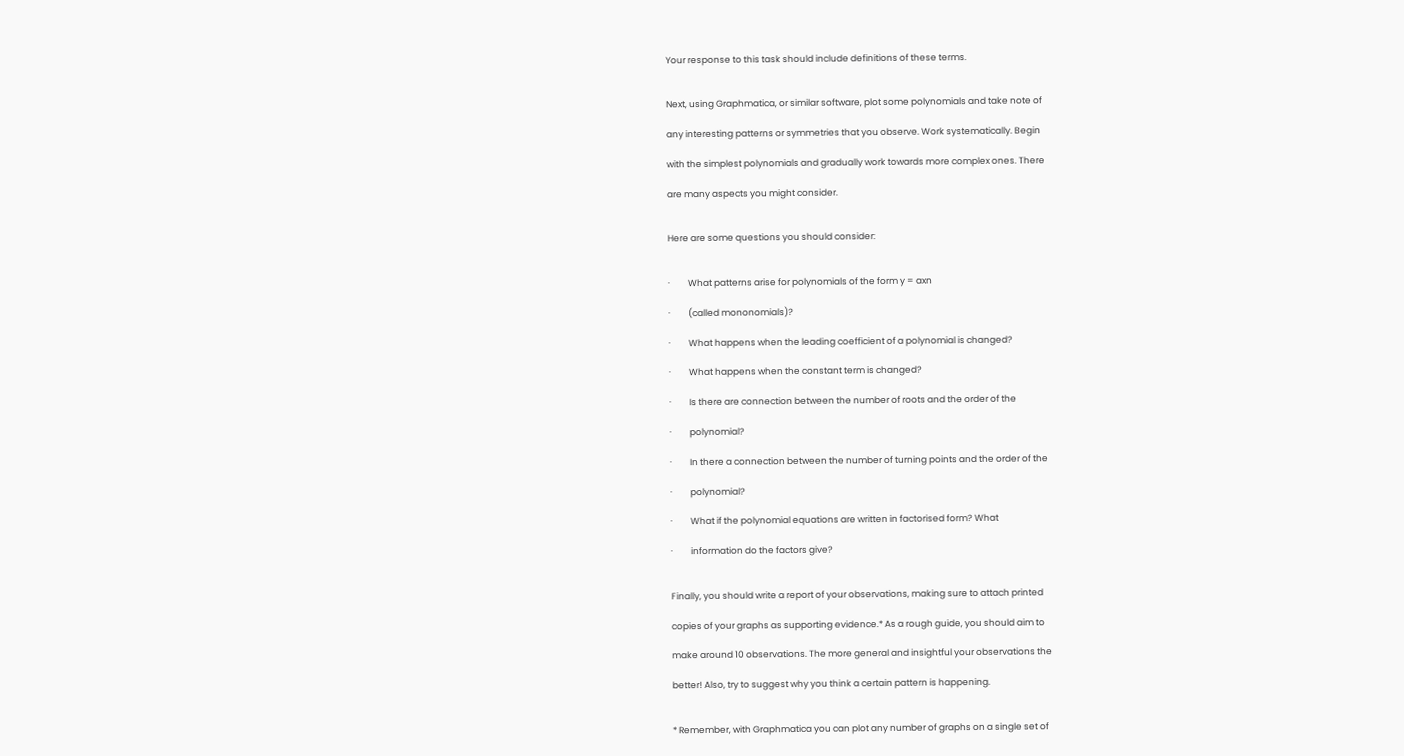Your response to this task should include definitions of these terms.


Next, using Graphmatica, or similar software, plot some polynomials and take note of

any interesting patterns or symmetries that you observe. Work systematically. Begin

with the simplest polynomials and gradually work towards more complex ones. There

are many aspects you might consider.


Here are some questions you should consider:


·         What patterns arise for polynomials of the form y = axn

·         (called mononomials)?

·         What happens when the leading coefficient of a polynomial is changed?

·         What happens when the constant term is changed?

·         Is there are connection between the number of roots and the order of the

·         polynomial?

·         In there a connection between the number of turning points and the order of the

·         polynomial?

·         What if the polynomial equations are written in factorised form? What

·         information do the factors give?


Finally, you should write a report of your observations, making sure to attach printed

copies of your graphs as supporting evidence.* As a rough guide, you should aim to

make around 10 observations. The more general and insightful your observations the

better! Also, try to suggest why you think a certain pattern is happening.


* Remember, with Graphmatica you can plot any number of graphs on a single set of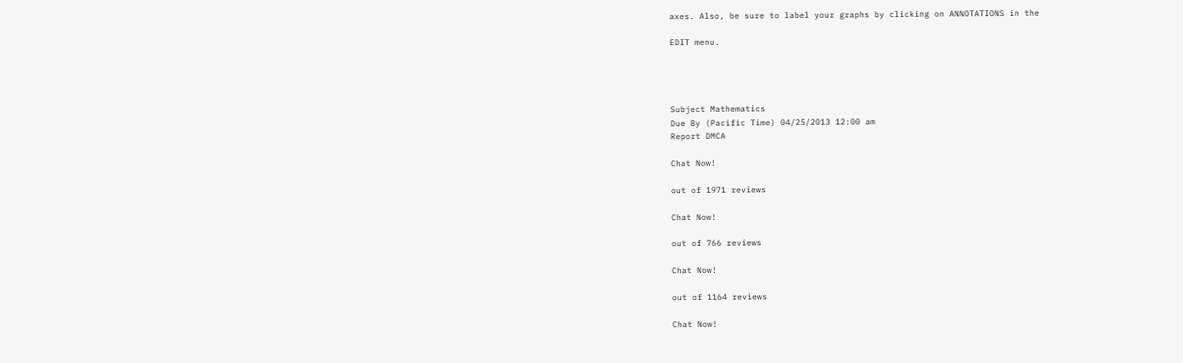axes. Also, be sure to label your graphs by clicking on ANNOTATIONS in the

EDIT menu.




Subject Mathematics
Due By (Pacific Time) 04/25/2013 12:00 am
Report DMCA

Chat Now!

out of 1971 reviews

Chat Now!

out of 766 reviews

Chat Now!

out of 1164 reviews

Chat Now!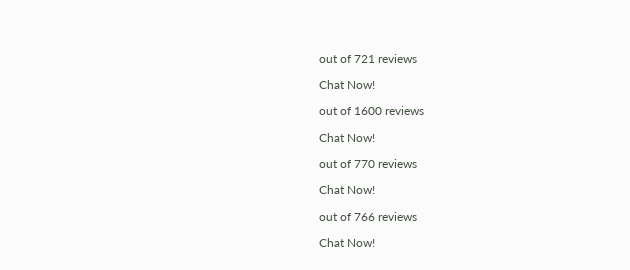out of 721 reviews

Chat Now!

out of 1600 reviews

Chat Now!

out of 770 reviews

Chat Now!

out of 766 reviews

Chat Now!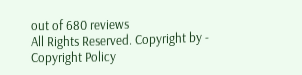out of 680 reviews
All Rights Reserved. Copyright by - Copyright Policy